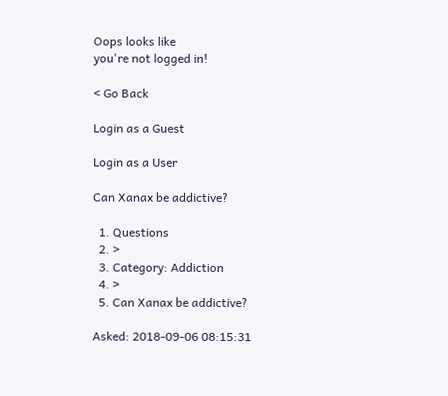Oops looks like
you're not logged in!

< Go Back

Login as a Guest

Login as a User

Can Xanax be addictive?

  1. Questions
  2. >
  3. Category: Addiction
  4. >
  5. Can Xanax be addictive?

Asked: 2018-09-06 08:15:31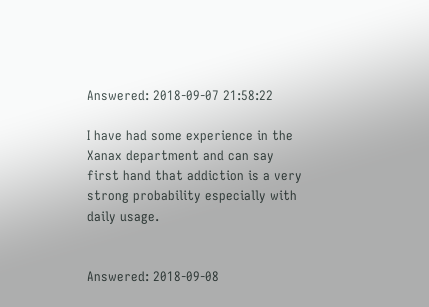Answered: 2018-09-07 21:58:22

I have had some experience in the Xanax department and can say first hand that addiction is a very strong probability especially with daily usage.


Answered: 2018-09-08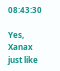08:43:30

Yes, Xanax just like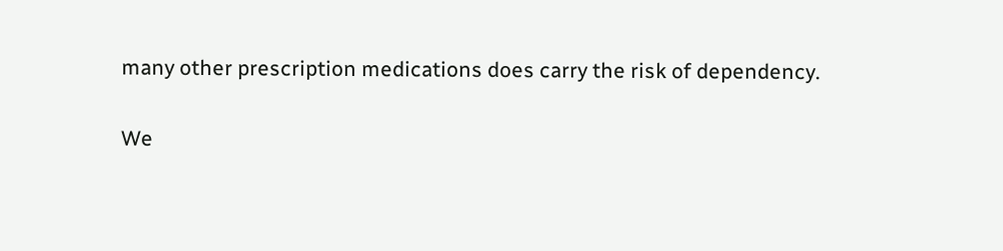many other prescription medications does carry the risk of dependency.

We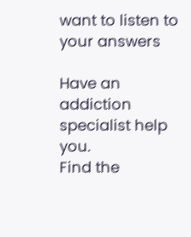want to listen to your answers

Have an addiction specialist help you.
Find the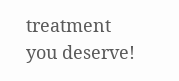treatment you deserve!